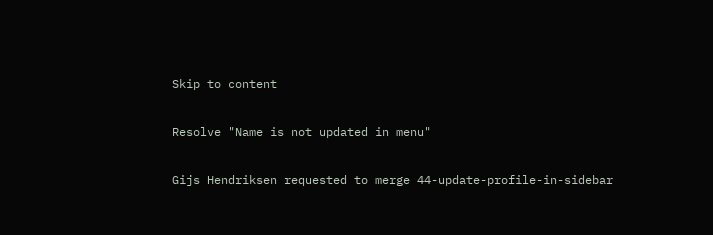Skip to content

Resolve "Name is not updated in menu"

Gijs Hendriksen requested to merge 44-update-profile-in-sidebar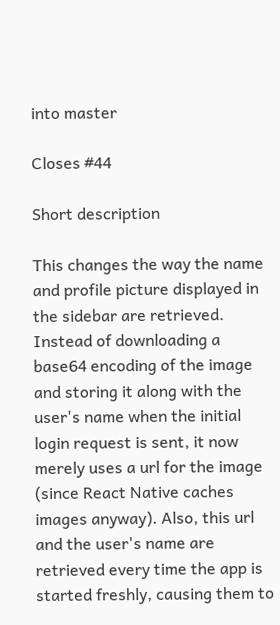into master

Closes #44

Short description

This changes the way the name and profile picture displayed in the sidebar are retrieved. Instead of downloading a base64 encoding of the image and storing it along with the user's name when the initial login request is sent, it now merely uses a url for the image (since React Native caches images anyway). Also, this url and the user's name are retrieved every time the app is started freshly, causing them to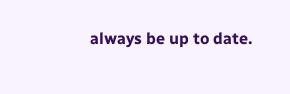always be up to date.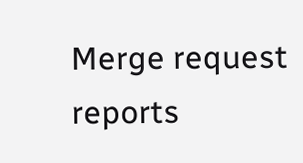Merge request reports